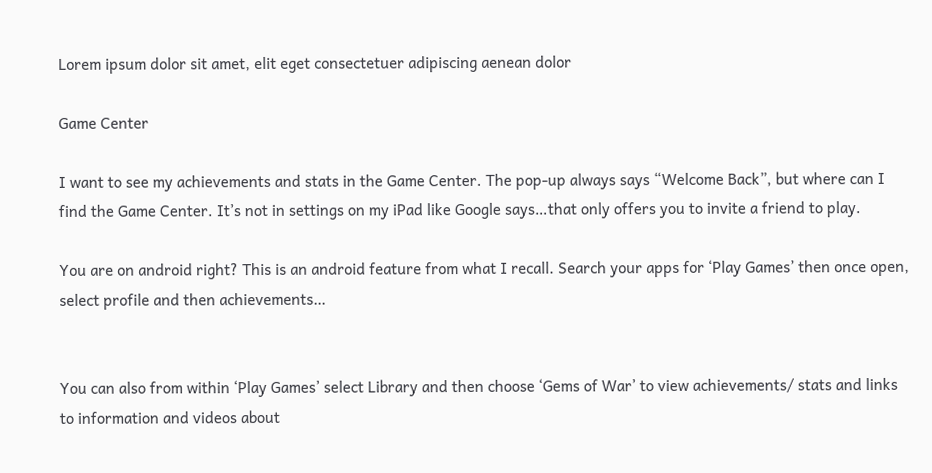Lorem ipsum dolor sit amet, elit eget consectetuer adipiscing aenean dolor

Game Center

I want to see my achievements and stats in the Game Center. The pop-up always says “Welcome Back”, but where can I find the Game Center. It’s not in settings on my iPad like Google says…that only offers you to invite a friend to play.

You are on android right? This is an android feature from what I recall. Search your apps for ‘Play Games’ then once open, select profile and then achievements…


You can also from within ‘Play Games’ select Library and then choose ‘Gems of War’ to view achievements/ stats and links to information and videos about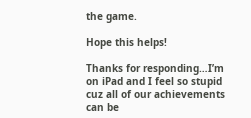the game.

Hope this helps!

Thanks for responding…I’m on iPad and I feel so stupid cuz all of our achievements can be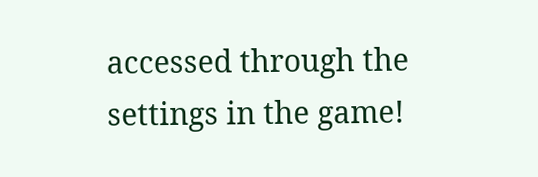accessed through the settings in the game!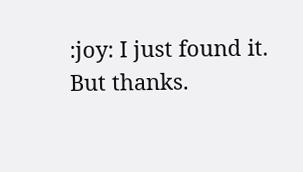:joy: I just found it. But thanks.